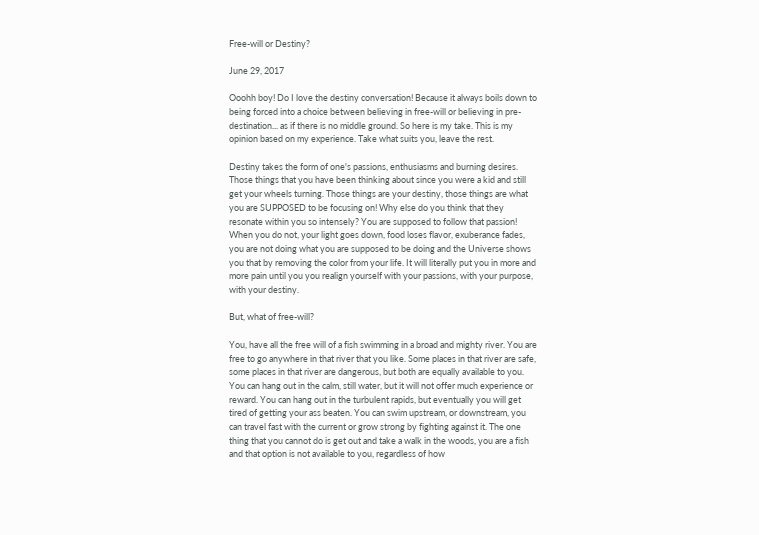Free-will or Destiny?

June 29, 2017

Ooohh boy! Do I love the destiny conversation! Because it always boils down to being forced into a choice between believing in free-will or believing in pre-destination... as if there is no middle ground. So here is my take. This is my opinion based on my experience. Take what suits you, leave the rest.

Destiny takes the form of one's passions, enthusiasms and burning desires. Those things that you have been thinking about since you were a kid and still get your wheels turning. Those things are your destiny, those things are what you are SUPPOSED to be focusing on! Why else do you think that they resonate within you so intensely? You are supposed to follow that passion! When you do not, your light goes down, food loses flavor, exuberance fades, you are not doing what you are supposed to be doing and the Universe shows you that by removing the color from your life. It will literally put you in more and more pain until you you realign yourself with your passions, with your purpose, with your destiny.

But, what of free-will?

You, have all the free will of a fish swimming in a broad and mighty river. You are free to go anywhere in that river that you like. Some places in that river are safe, some places in that river are dangerous, but both are equally available to you. You can hang out in the calm, still water, but it will not offer much experience or reward. You can hang out in the turbulent rapids, but eventually you will get tired of getting your ass beaten. You can swim upstream, or downstream, you can travel fast with the current or grow strong by fighting against it. The one thing that you cannot do is get out and take a walk in the woods, you are a fish and that option is not available to you, regardless of how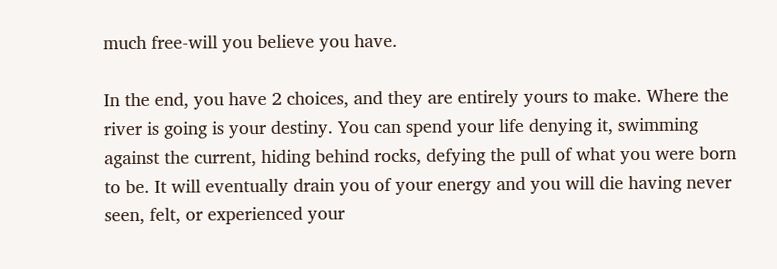much free-will you believe you have.

In the end, you have 2 choices, and they are entirely yours to make. Where the river is going is your destiny. You can spend your life denying it, swimming against the current, hiding behind rocks, defying the pull of what you were born to be. It will eventually drain you of your energy and you will die having never seen, felt, or experienced your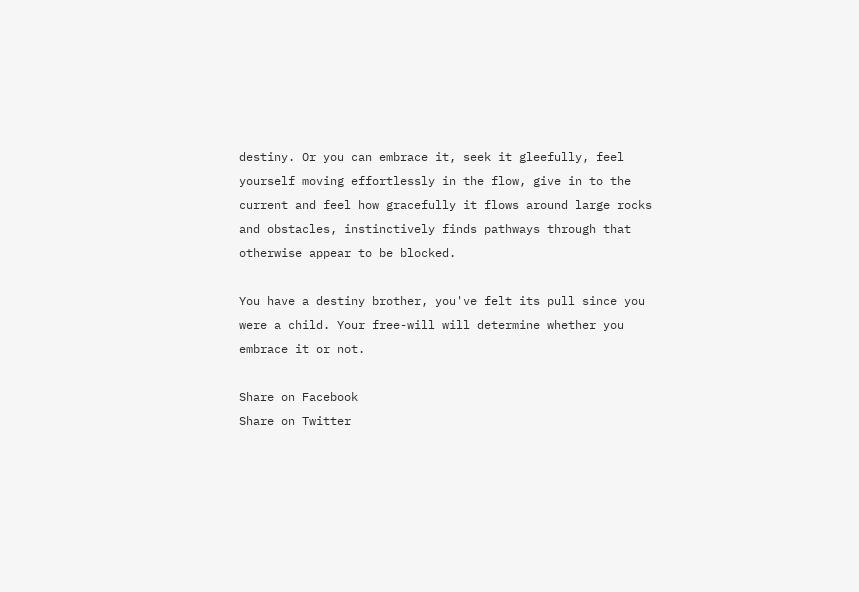destiny. Or you can embrace it, seek it gleefully, feel yourself moving effortlessly in the flow, give in to the current and feel how gracefully it flows around large rocks and obstacles, instinctively finds pathways through that otherwise appear to be blocked.

You have a destiny brother, you've felt its pull since you were a child. Your free-will will determine whether you embrace it or not.

Share on Facebook
Share on Twitter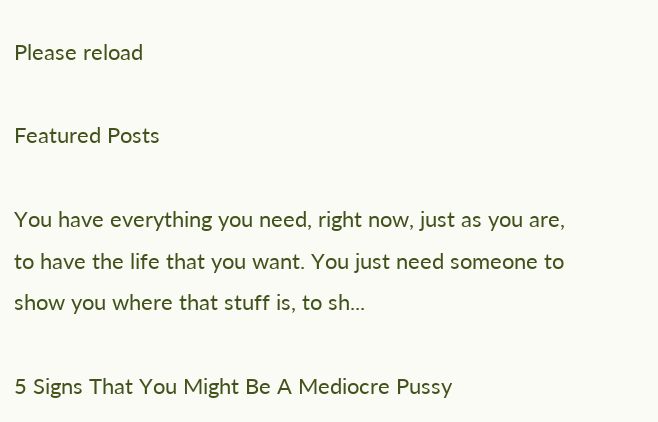Please reload

Featured Posts

You have everything you need, right now, just as you are, to have the life that you want. You just need someone to show you where that stuff is, to sh...

5 Signs That You Might Be A Mediocre Pussy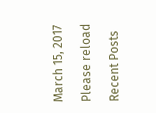March 15, 2017

Please reload

Recent Posts